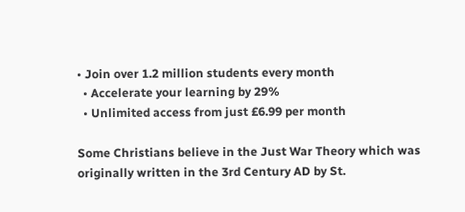• Join over 1.2 million students every month
  • Accelerate your learning by 29%
  • Unlimited access from just £6.99 per month

Some Christians believe in the Just War Theory which was originally written in the 3rd Century AD by St.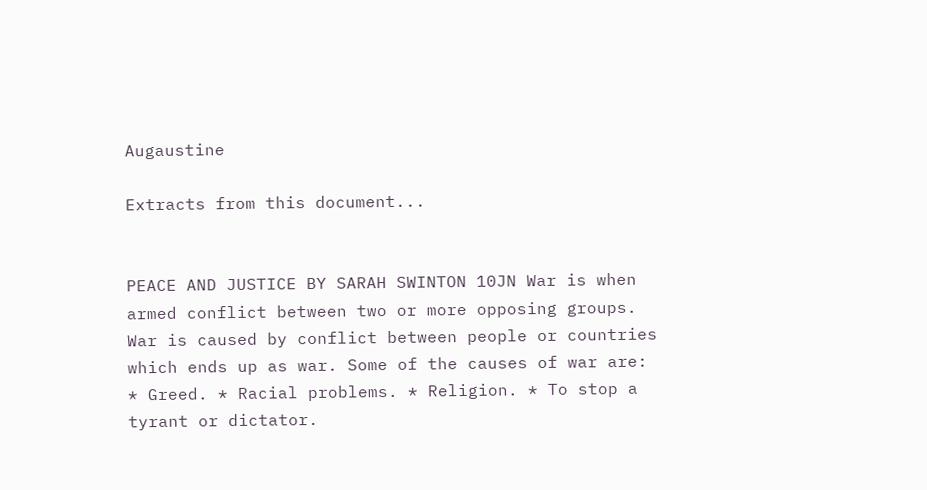Augaustine

Extracts from this document...


PEACE AND JUSTICE BY SARAH SWINTON 10JN War is when armed conflict between two or more opposing groups. War is caused by conflict between people or countries which ends up as war. Some of the causes of war are: * Greed. * Racial problems. * Religion. * To stop a tyrant or dictator.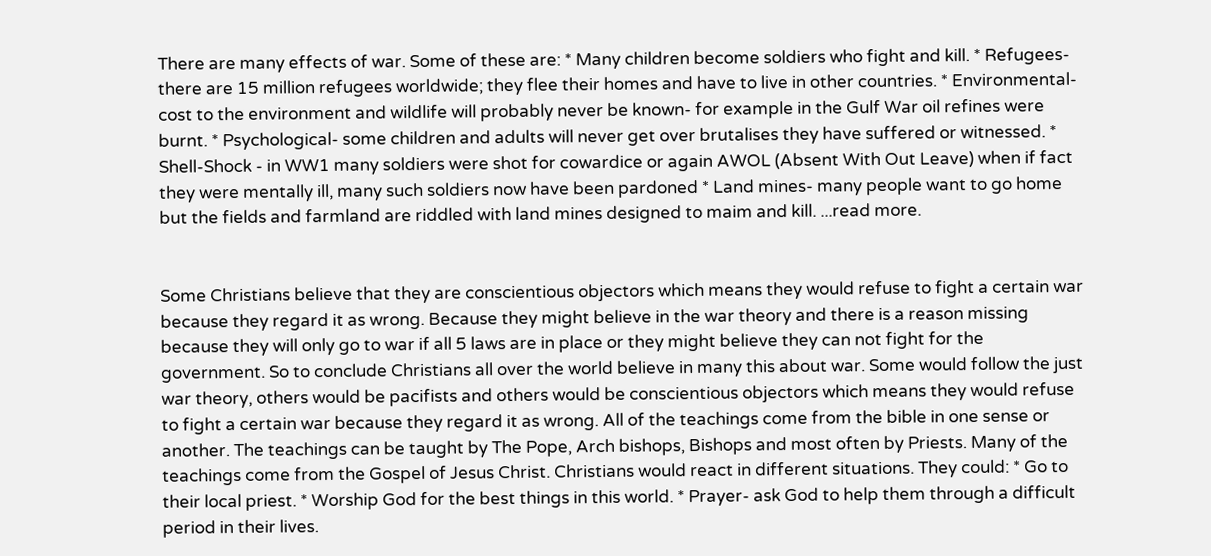There are many effects of war. Some of these are: * Many children become soldiers who fight and kill. * Refugees- there are 15 million refugees worldwide; they flee their homes and have to live in other countries. * Environmental- cost to the environment and wildlife will probably never be known- for example in the Gulf War oil refines were burnt. * Psychological- some children and adults will never get over brutalises they have suffered or witnessed. * Shell-Shock - in WW1 many soldiers were shot for cowardice or again AWOL (Absent With Out Leave) when if fact they were mentally ill, many such soldiers now have been pardoned * Land mines- many people want to go home but the fields and farmland are riddled with land mines designed to maim and kill. ...read more.


Some Christians believe that they are conscientious objectors which means they would refuse to fight a certain war because they regard it as wrong. Because they might believe in the war theory and there is a reason missing because they will only go to war if all 5 laws are in place or they might believe they can not fight for the government. So to conclude Christians all over the world believe in many this about war. Some would follow the just war theory, others would be pacifists and others would be conscientious objectors which means they would refuse to fight a certain war because they regard it as wrong. All of the teachings come from the bible in one sense or another. The teachings can be taught by The Pope, Arch bishops, Bishops and most often by Priests. Many of the teachings come from the Gospel of Jesus Christ. Christians would react in different situations. They could: * Go to their local priest. * Worship God for the best things in this world. * Prayer- ask God to help them through a difficult period in their lives.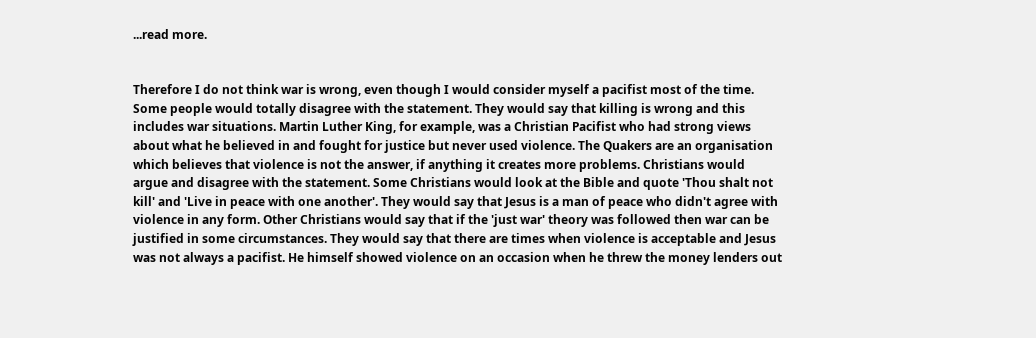...read more.


Therefore I do not think war is wrong, even though I would consider myself a pacifist most of the time. Some people would totally disagree with the statement. They would say that killing is wrong and this includes war situations. Martin Luther King, for example, was a Christian Pacifist who had strong views about what he believed in and fought for justice but never used violence. The Quakers are an organisation which believes that violence is not the answer, if anything it creates more problems. Christians would argue and disagree with the statement. Some Christians would look at the Bible and quote 'Thou shalt not kill' and 'Live in peace with one another'. They would say that Jesus is a man of peace who didn't agree with violence in any form. Other Christians would say that if the 'just war' theory was followed then war can be justified in some circumstances. They would say that there are times when violence is acceptable and Jesus was not always a pacifist. He himself showed violence on an occasion when he threw the money lenders out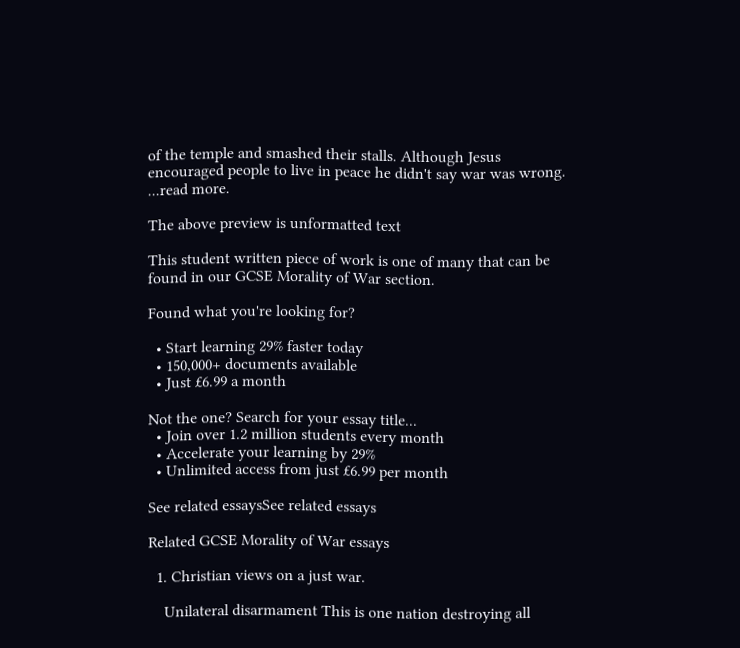of the temple and smashed their stalls. Although Jesus encouraged people to live in peace he didn't say war was wrong. ...read more.

The above preview is unformatted text

This student written piece of work is one of many that can be found in our GCSE Morality of War section.

Found what you're looking for?

  • Start learning 29% faster today
  • 150,000+ documents available
  • Just £6.99 a month

Not the one? Search for your essay title...
  • Join over 1.2 million students every month
  • Accelerate your learning by 29%
  • Unlimited access from just £6.99 per month

See related essaysSee related essays

Related GCSE Morality of War essays

  1. Christian views on a just war.

    Unilateral disarmament This is one nation destroying all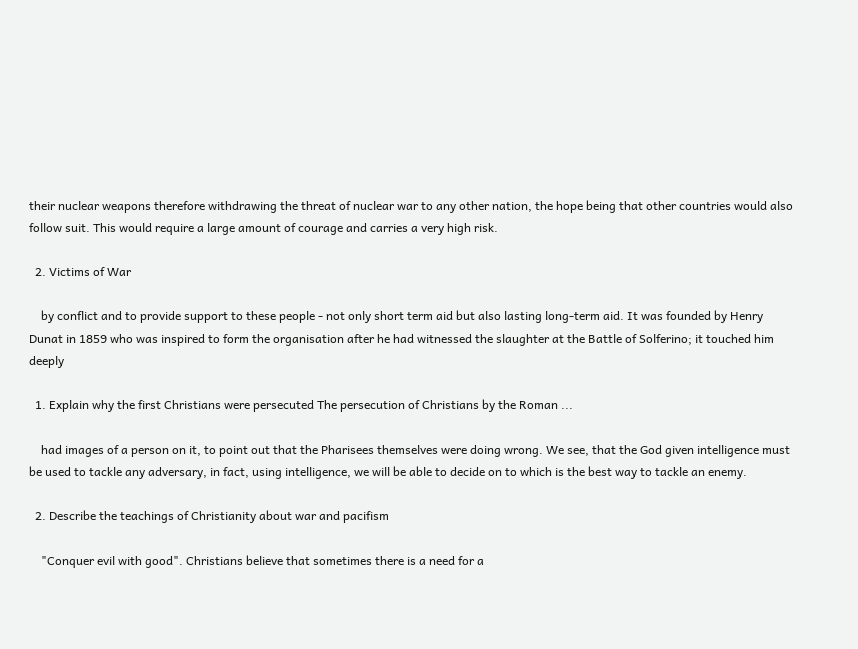their nuclear weapons therefore withdrawing the threat of nuclear war to any other nation, the hope being that other countries would also follow suit. This would require a large amount of courage and carries a very high risk.

  2. Victims of War

    by conflict and to provide support to these people - not only short term aid but also lasting long-term aid. It was founded by Henry Dunat in 1859 who was inspired to form the organisation after he had witnessed the slaughter at the Battle of Solferino; it touched him deeply

  1. Explain why the first Christians were persecuted The persecution of Christians by the Roman ...

    had images of a person on it, to point out that the Pharisees themselves were doing wrong. We see, that the God given intelligence must be used to tackle any adversary, in fact, using intelligence, we will be able to decide on to which is the best way to tackle an enemy.

  2. Describe the teachings of Christianity about war and pacifism

    "Conquer evil with good". Christians believe that sometimes there is a need for a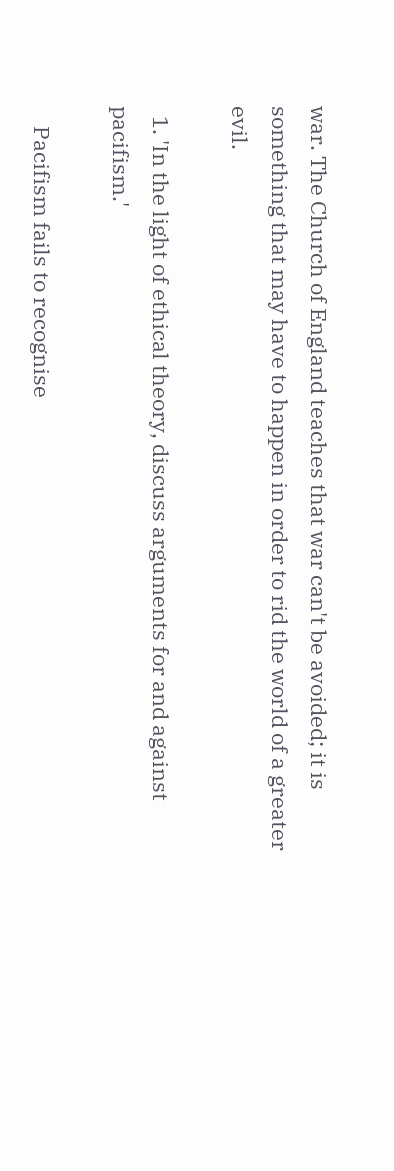war. The Church of England teaches that war can't be avoided; it is something that may have to happen in order to rid the world of a greater evil.

  1. 'In the light of ethical theory, discuss arguments for and against pacifism.'

    Pacifism fails to recognise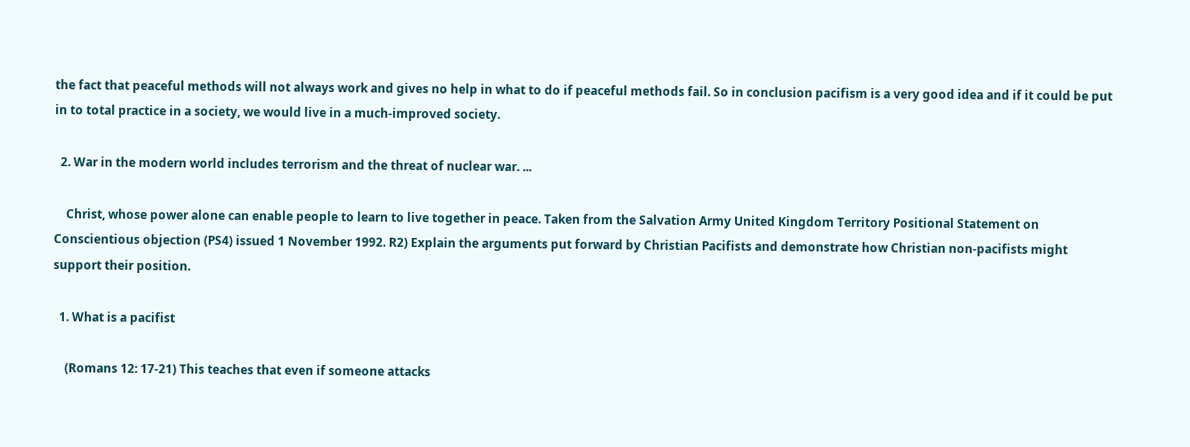the fact that peaceful methods will not always work and gives no help in what to do if peaceful methods fail. So in conclusion pacifism is a very good idea and if it could be put in to total practice in a society, we would live in a much-improved society.

  2. War in the modern world includes terrorism and the threat of nuclear war. ...

    Christ, whose power alone can enable people to learn to live together in peace. Taken from the Salvation Army United Kingdom Territory Positional Statement on Conscientious objection (PS4) issued 1 November 1992. R2) Explain the arguments put forward by Christian Pacifists and demonstrate how Christian non-pacifists might support their position.

  1. What is a pacifist

    (Romans 12: 17-21) This teaches that even if someone attacks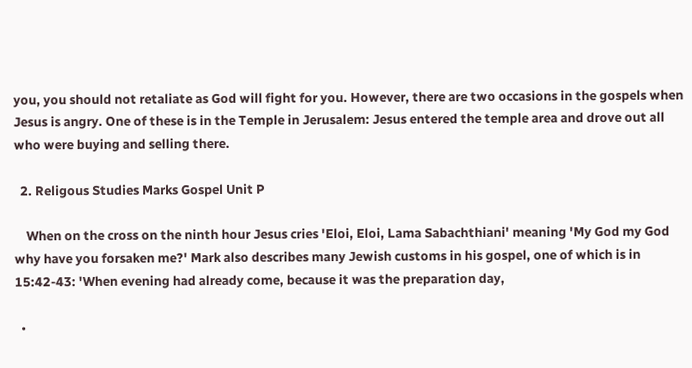you, you should not retaliate as God will fight for you. However, there are two occasions in the gospels when Jesus is angry. One of these is in the Temple in Jerusalem: Jesus entered the temple area and drove out all who were buying and selling there.

  2. Religous Studies Marks Gospel Unit P

    When on the cross on the ninth hour Jesus cries 'Eloi, Eloi, Lama Sabachthiani' meaning 'My God my God why have you forsaken me?' Mark also describes many Jewish customs in his gospel, one of which is in 15:42-43: 'When evening had already come, because it was the preparation day,

  •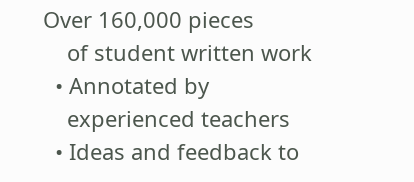Over 160,000 pieces
    of student written work
  • Annotated by
    experienced teachers
  • Ideas and feedback to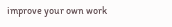improve your own work